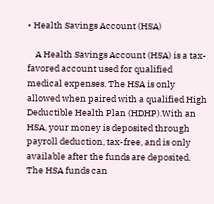• Health Savings Account (HSA)

    A Health Savings Account (HSA) is a tax-favored account used for qualified medical expenses. The HSA is only allowed when paired with a qualified High Deductible Health Plan (HDHP).With an HSA, your money is deposited through payroll deduction, tax-free, and is only available after the funds are deposited. The HSA funds can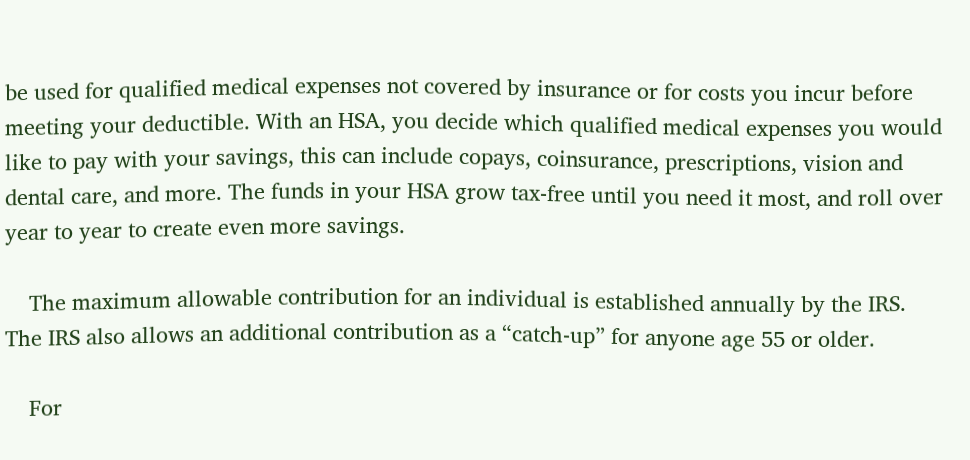be used for qualified medical expenses not covered by insurance or for costs you incur before meeting your deductible. With an HSA, you decide which qualified medical expenses you would like to pay with your savings, this can include copays, coinsurance, prescriptions, vision and dental care, and more. The funds in your HSA grow tax-free until you need it most, and roll over year to year to create even more savings.

    The maximum allowable contribution for an individual is established annually by the IRS. The IRS also allows an additional contribution as a “catch-up” for anyone age 55 or older.

    For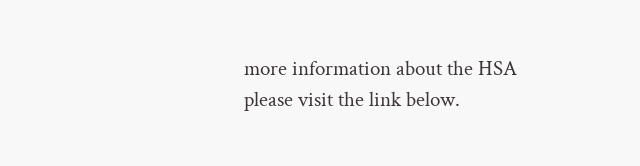more information about the HSA please visit the link below.